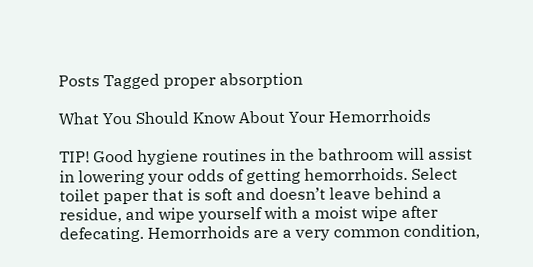Posts Tagged proper absorption

What You Should Know About Your Hemorrhoids

TIP! Good hygiene routines in the bathroom will assist in lowering your odds of getting hemorrhoids. Select toilet paper that is soft and doesn’t leave behind a residue, and wipe yourself with a moist wipe after defecating. Hemorrhoids are a very common condition,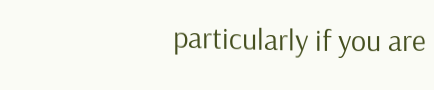particularly if you are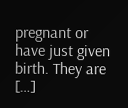pregnant or have just given birth. They are […]